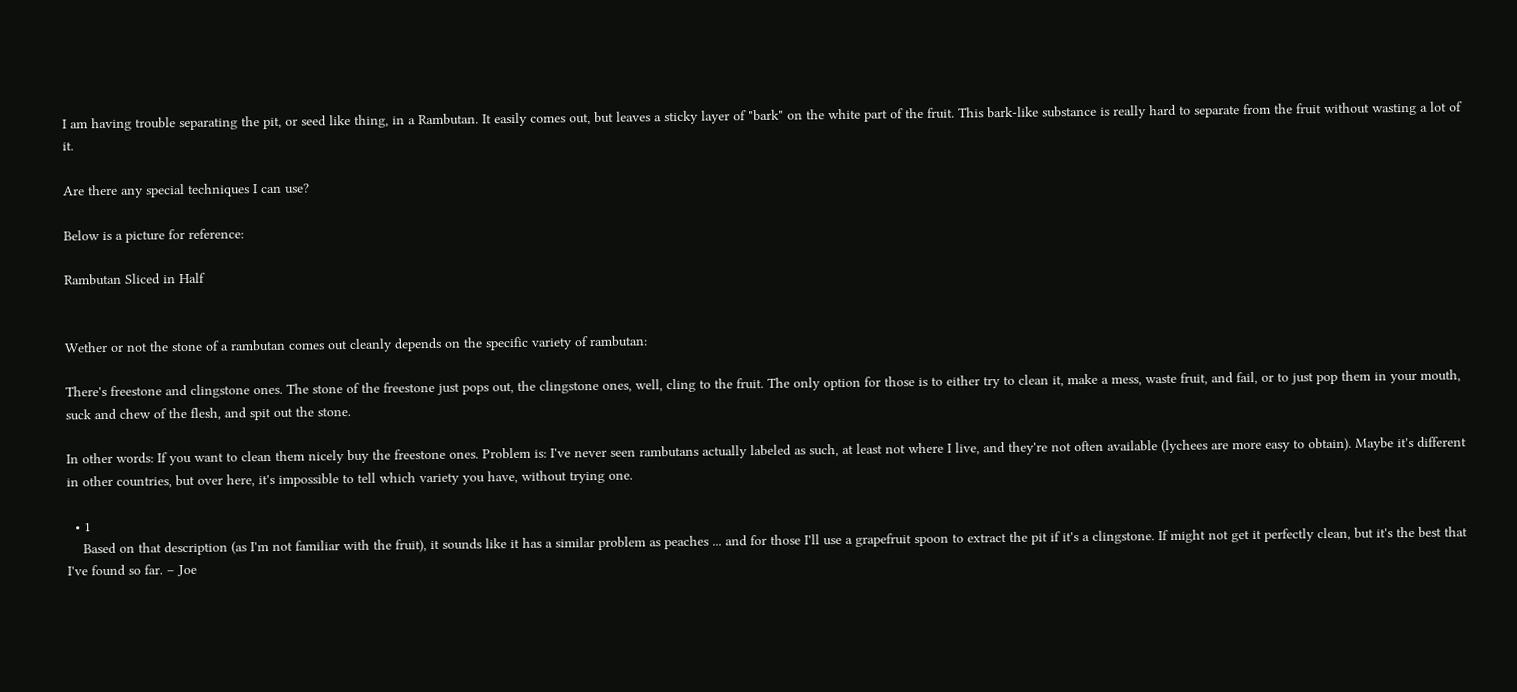I am having trouble separating the pit, or seed like thing, in a Rambutan. It easily comes out, but leaves a sticky layer of "bark" on the white part of the fruit. This bark-like substance is really hard to separate from the fruit without wasting a lot of it.

Are there any special techniques I can use?

Below is a picture for reference:

Rambutan Sliced in Half


Wether or not the stone of a rambutan comes out cleanly depends on the specific variety of rambutan:

There's freestone and clingstone ones. The stone of the freestone just pops out, the clingstone ones, well, cling to the fruit. The only option for those is to either try to clean it, make a mess, waste fruit, and fail, or to just pop them in your mouth, suck and chew of the flesh, and spit out the stone.

In other words: If you want to clean them nicely buy the freestone ones. Problem is: I've never seen rambutans actually labeled as such, at least not where I live, and they're not often available (lychees are more easy to obtain). Maybe it's different in other countries, but over here, it's impossible to tell which variety you have, without trying one.

  • 1
    Based on that description (as I'm not familiar with the fruit), it sounds like it has a similar problem as peaches ... and for those I'll use a grapefruit spoon to extract the pit if it's a clingstone. If might not get it perfectly clean, but it's the best that I've found so far. – Joe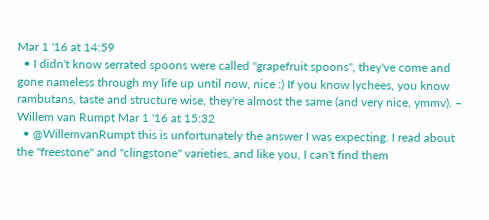Mar 1 '16 at 14:59
  • I didn't know serrated spoons were called "grapefruit spoons", they've come and gone nameless through my life up until now, nice :) If you know lychees, you know rambutans, taste and structure wise, they're almost the same (and very nice, ymmv). – Willem van Rumpt Mar 1 '16 at 15:32
  • @WillemvanRumpt this is unfortunately the answer I was expecting. I read about the "freestone" and "clingstone" varieties, and like you, I can't find them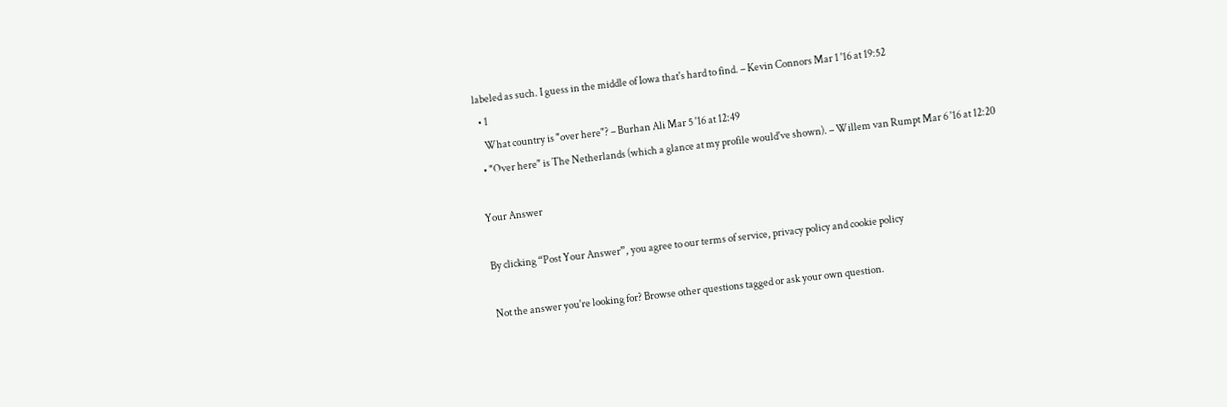labeled as such. I guess in the middle of Iowa that's hard to find. – Kevin Connors Mar 1 '16 at 19:52
  • 1
    What country is "over here"? – Burhan Ali Mar 5 '16 at 12:49
  • "Over here" is The Netherlands (which a glance at my profile would've shown). – Willem van Rumpt Mar 6 '16 at 12:20

Your Answer

By clicking “Post Your Answer”, you agree to our terms of service, privacy policy and cookie policy

Not the answer you're looking for? Browse other questions tagged or ask your own question.